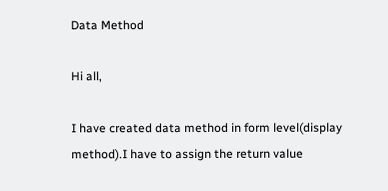Data Method

Hi all,

I have created data method in form level(display method).I have to assign the return value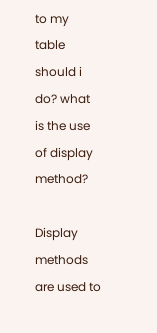to my table should i do? what is the use of display method?

Display methods are used to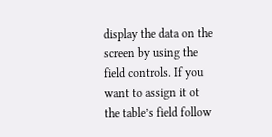display the data on the screen by using the field controls. If you want to assign it ot the table’s field follow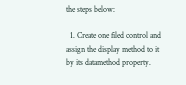the steps below:

  1. Create one filed control and assign the display method to it by its datamethod property.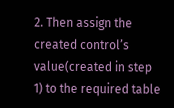2. Then assign the created control’s value(created in step 1) to the required table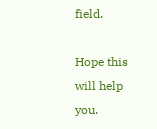field.

Hope this will help you.